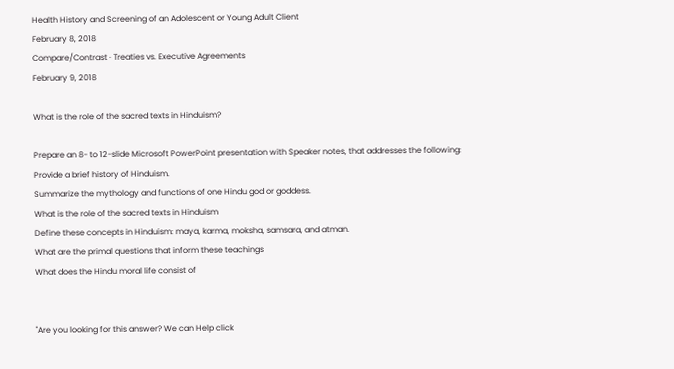Health History and Screening of an Adolescent or Young Adult Client
February 8, 2018
Compare/Contrast · Treaties vs. Executive Agreements
February 9, 2018

What is the role of the sacred texts in Hinduism?

Prepare an 8- to 12-slide Microsoft PowerPoint presentation with Speaker notes, that addresses the following:
Provide a brief history of Hinduism.
Summarize the mythology and functions of one Hindu god or goddess.
What is the role of the sacred texts in Hinduism
Define these concepts in Hinduism: maya, karma, moksha, samsara, and atman.
What are the primal questions that inform these teachings
What does the Hindu moral life consist of


"Are you looking for this answer? We can Help click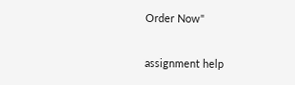Order Now"

assignment help